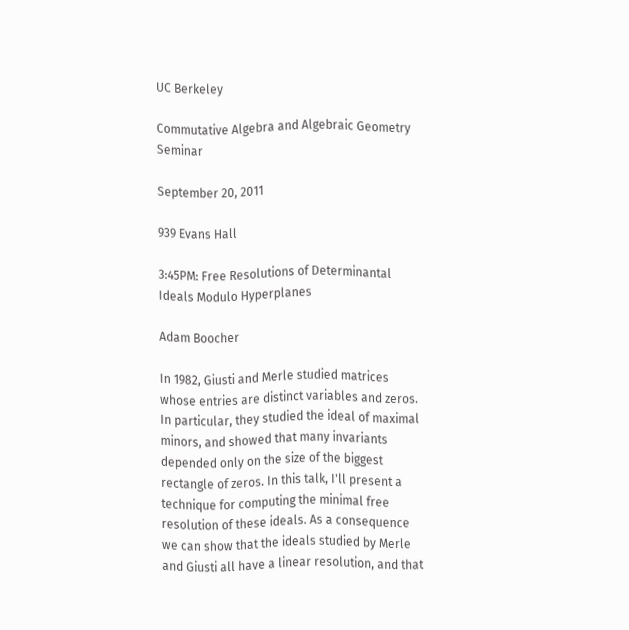UC Berkeley

Commutative Algebra and Algebraic Geometry Seminar

September 20, 2011

939 Evans Hall

3:45PM: Free Resolutions of Determinantal Ideals Modulo Hyperplanes

Adam Boocher

In 1982, Giusti and Merle studied matrices whose entries are distinct variables and zeros. In particular, they studied the ideal of maximal minors, and showed that many invariants depended only on the size of the biggest rectangle of zeros. In this talk, I'll present a technique for computing the minimal free resolution of these ideals. As a consequence we can show that the ideals studied by Merle and Giusti all have a linear resolution, and that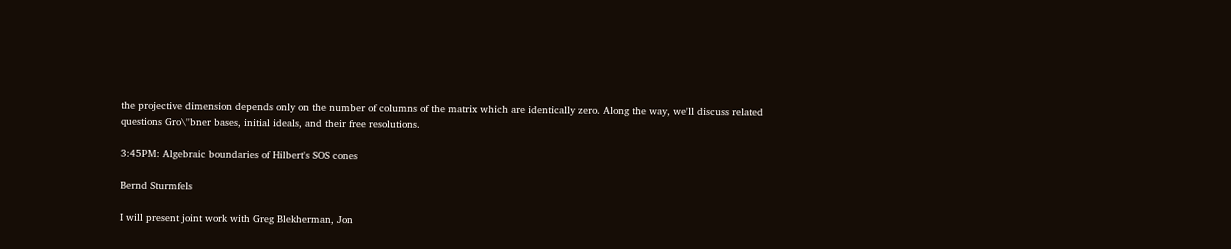the projective dimension depends only on the number of columns of the matrix which are identically zero. Along the way, we'll discuss related questions Gro\''bner bases, initial ideals, and their free resolutions.

3:45PM: Algebraic boundaries of Hilbert's SOS cones

Bernd Sturmfels

I will present joint work with Greg Blekherman, Jon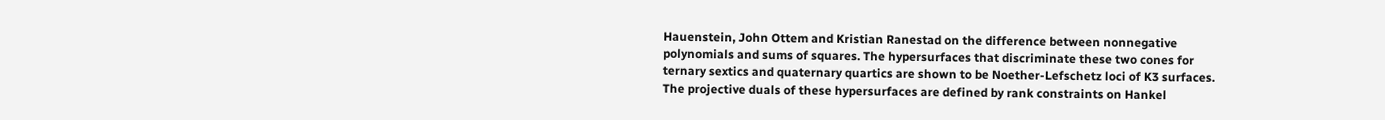Hauenstein, John Ottem and Kristian Ranestad on the difference between nonnegative polynomials and sums of squares. The hypersurfaces that discriminate these two cones for ternary sextics and quaternary quartics are shown to be Noether-Lefschetz loci of K3 surfaces. The projective duals of these hypersurfaces are defined by rank constraints on Hankel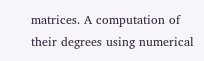matrices. A computation of their degrees using numerical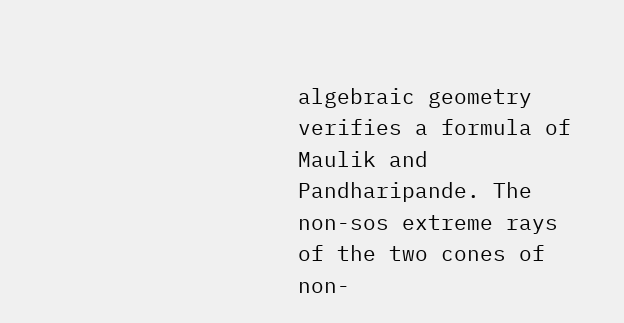algebraic geometry verifies a formula of Maulik and Pandharipande. The non-sos extreme rays of the two cones of non-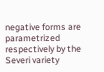negative forms are parametrized respectively by the Severi variety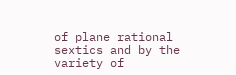of plane rational sextics and by the variety of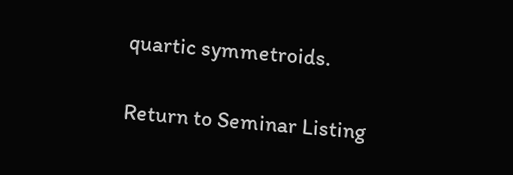quartic symmetroids.

Return to Seminar Listing